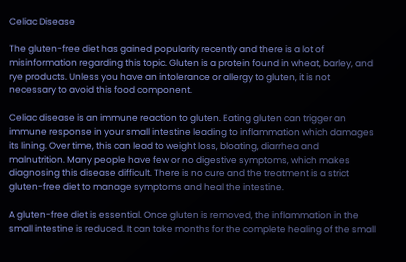Celiac Disease

The gluten-free diet has gained popularity recently and there is a lot of misinformation regarding this topic. Gluten is a protein found in wheat, barley, and rye products. Unless you have an intolerance or allergy to gluten, it is not necessary to avoid this food component.

Celiac disease is an immune reaction to gluten. Eating gluten can trigger an immune response in your small intestine leading to inflammation which damages its lining. Over time, this can lead to weight loss, bloating, diarrhea and malnutrition. Many people have few or no digestive symptoms, which makes diagnosing this disease difficult. There is no cure and the treatment is a strict gluten-free diet to manage symptoms and heal the intestine.

A gluten-free diet is essential. Once gluten is removed, the inflammation in the small intestine is reduced. It can take months for the complete healing of the small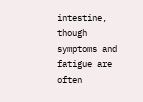intestine, though symptoms and fatigue are often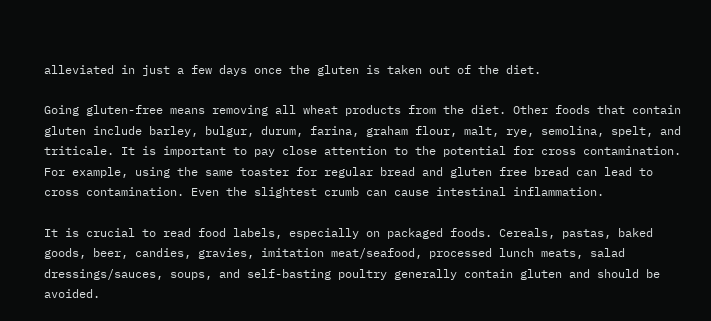alleviated in just a few days once the gluten is taken out of the diet.

Going gluten-free means removing all wheat products from the diet. Other foods that contain gluten include barley, bulgur, durum, farina, graham flour, malt, rye, semolina, spelt, and triticale. It is important to pay close attention to the potential for cross contamination. For example, using the same toaster for regular bread and gluten free bread can lead to cross contamination. Even the slightest crumb can cause intestinal inflammation.

It is crucial to read food labels, especially on packaged foods. Cereals, pastas, baked goods, beer, candies, gravies, imitation meat/seafood, processed lunch meats, salad dressings/sauces, soups, and self-basting poultry generally contain gluten and should be avoided.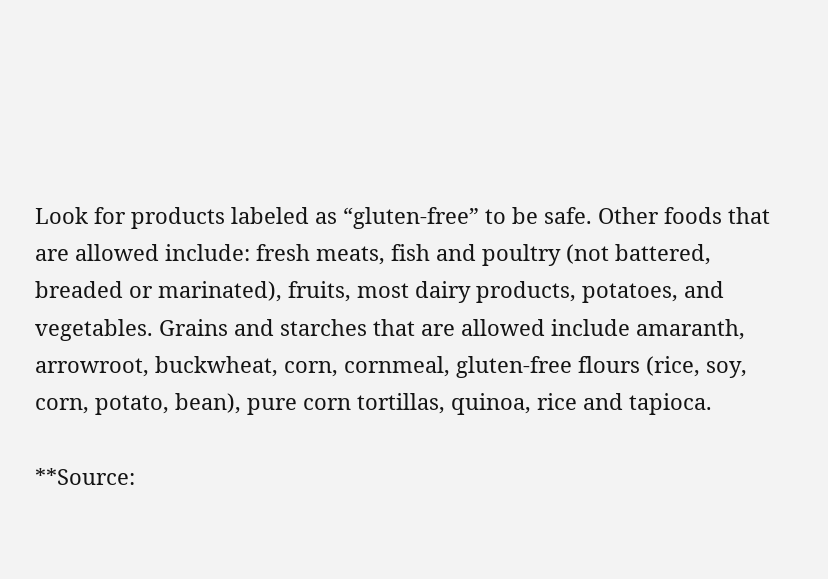Look for products labeled as “gluten-free” to be safe. Other foods that are allowed include: fresh meats, fish and poultry (not battered, breaded or marinated), fruits, most dairy products, potatoes, and vegetables. Grains and starches that are allowed include amaranth, arrowroot, buckwheat, corn, cornmeal, gluten-free flours (rice, soy, corn, potato, bean), pure corn tortillas, quinoa, rice and tapioca.

**Source: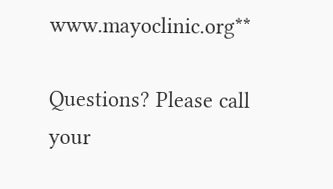www.mayoclinic.org**

Questions? Please call your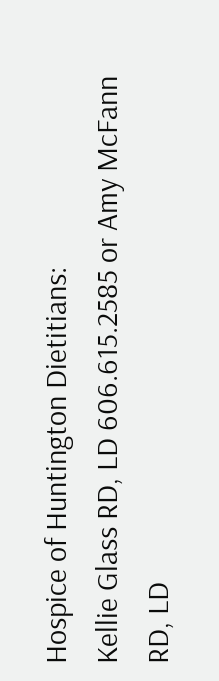Hospice of Huntington Dietitians:
Kellie Glass RD, LD 606.615.2585 or Amy McFann RD, LD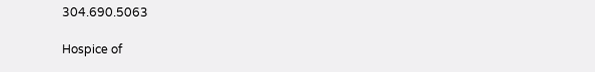304.690.5063

Hospice of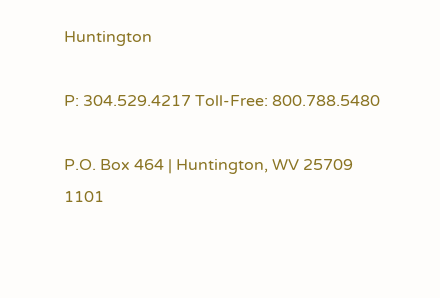Huntington

P: 304.529.4217 Toll-Free: 800.788.5480

P.O. Box 464 | Huntington, WV 25709
1101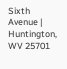Sixth Avenue | Huntington, WV 25701